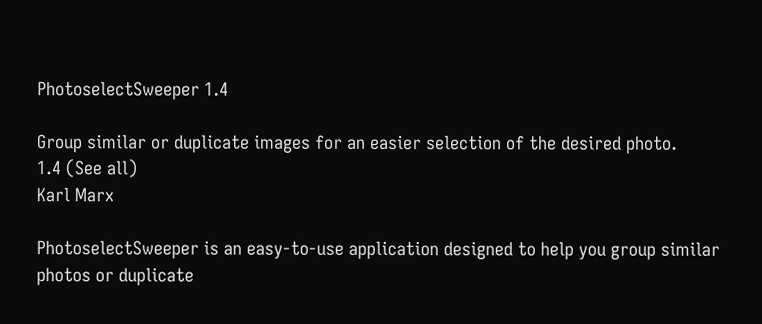PhotoselectSweeper 1.4

Group similar or duplicate images for an easier selection of the desired photo.
1.4 (See all)
Karl Marx

PhotoselectSweeper is an easy-to-use application designed to help you group similar photos or duplicate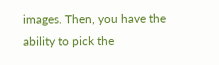images. Then, you have the ability to pick the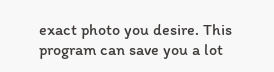exact photo you desire. This program can save you a lot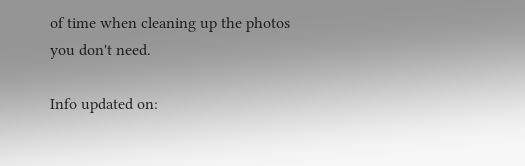of time when cleaning up the photos you don't need.

Info updated on: